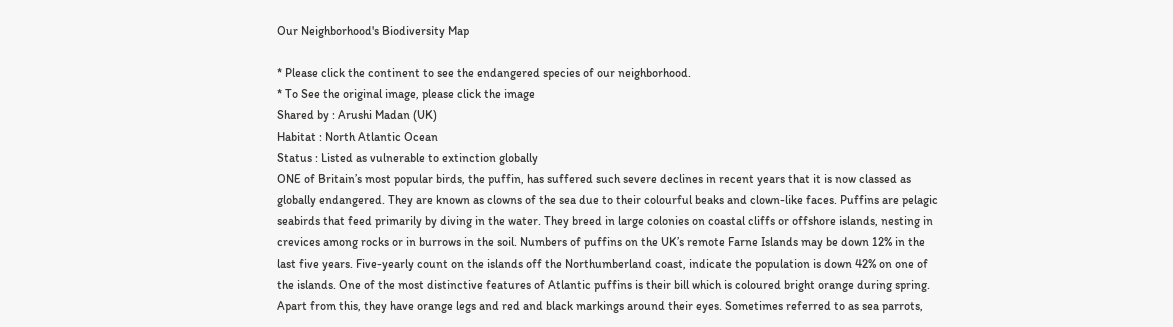Our Neighborhood's Biodiversity Map

* Please click the continent to see the endangered species of our neighborhood.
* To See the original image, please click the image
Shared by : Arushi Madan (UK)
Habitat : North Atlantic Ocean
Status : Listed as vulnerable to extinction globally
ONE of Britain’s most popular birds, the puffin, has suffered such severe declines in recent years that it is now classed as globally endangered. They are known as clowns of the sea due to their colourful beaks and clown-like faces. Puffins are pelagic seabirds that feed primarily by diving in the water. They breed in large colonies on coastal cliffs or offshore islands, nesting in crevices among rocks or in burrows in the soil. Numbers of puffins on the UK’s remote Farne Islands may be down 12% in the last five years. Five-yearly count on the islands off the Northumberland coast, indicate the population is down 42% on one of the islands. One of the most distinctive features of Atlantic puffins is their bill which is coloured bright orange during spring. Apart from this, they have orange legs and red and black markings around their eyes. Sometimes referred to as sea parrots,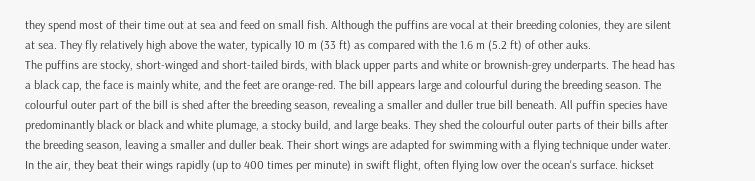they spend most of their time out at sea and feed on small fish. Although the puffins are vocal at their breeding colonies, they are silent at sea. They fly relatively high above the water, typically 10 m (33 ft) as compared with the 1.6 m (5.2 ft) of other auks.
The puffins are stocky, short-winged and short-tailed birds, with black upper parts and white or brownish-grey underparts. The head has a black cap, the face is mainly white, and the feet are orange-red. The bill appears large and colourful during the breeding season. The colourful outer part of the bill is shed after the breeding season, revealing a smaller and duller true bill beneath. All puffin species have predominantly black or black and white plumage, a stocky build, and large beaks. They shed the colourful outer parts of their bills after the breeding season, leaving a smaller and duller beak. Their short wings are adapted for swimming with a flying technique under water. In the air, they beat their wings rapidly (up to 400 times per minute) in swift flight, often flying low over the ocean's surface. hickset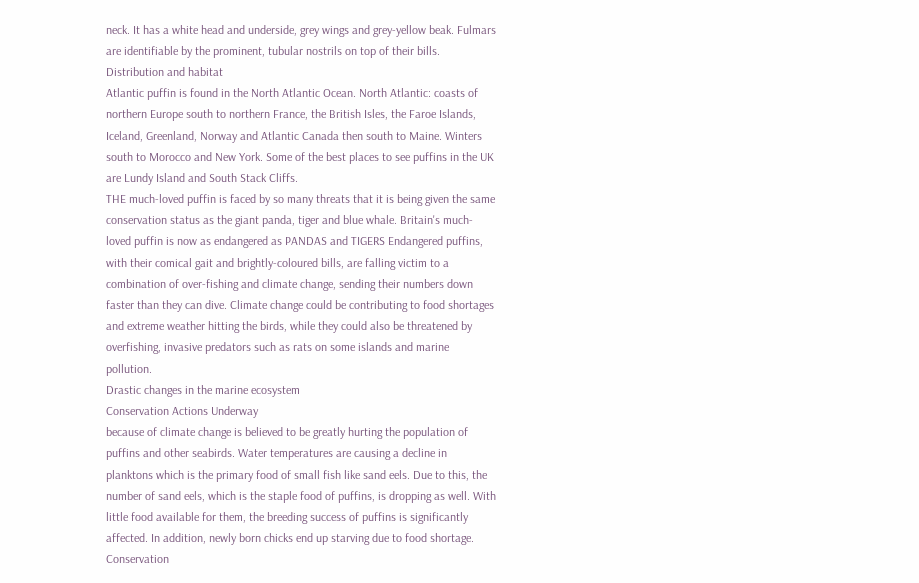neck. It has a white head and underside, grey wings and grey-yellow beak. Fulmars are identifiable by the prominent, tubular nostrils on top of their bills.
Distribution and habitat
Atlantic puffin is found in the North Atlantic Ocean. North Atlantic: coasts of northern Europe south to northern France, the British Isles, the Faroe Islands, Iceland, Greenland, Norway and Atlantic Canada then south to Maine. Winters south to Morocco and New York. Some of the best places to see puffins in the UK are Lundy Island and South Stack Cliffs.
THE much-loved puffin is faced by so many threats that it is being given the same conservation status as the giant panda, tiger and blue whale. Britain's much-loved puffin is now as endangered as PANDAS and TIGERS Endangered puffins, with their comical gait and brightly-coloured bills, are falling victim to a combination of over-fishing and climate change, sending their numbers down faster than they can dive. Climate change could be contributing to food shortages and extreme weather hitting the birds, while they could also be threatened by overfishing, invasive predators such as rats on some islands and marine pollution.
Drastic changes in the marine ecosystem
Conservation Actions Underway
because of climate change is believed to be greatly hurting the population of puffins and other seabirds. Water temperatures are causing a decline in planktons which is the primary food of small fish like sand eels. Due to this, the number of sand eels, which is the staple food of puffins, is dropping as well. With little food available for them, the breeding success of puffins is significantly affected. In addition, newly born chicks end up starving due to food shortage.
Conservation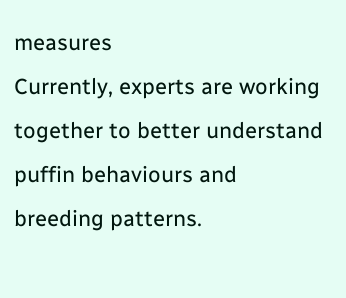measures
Currently, experts are working together to better understand puffin behaviours and breeding patterns.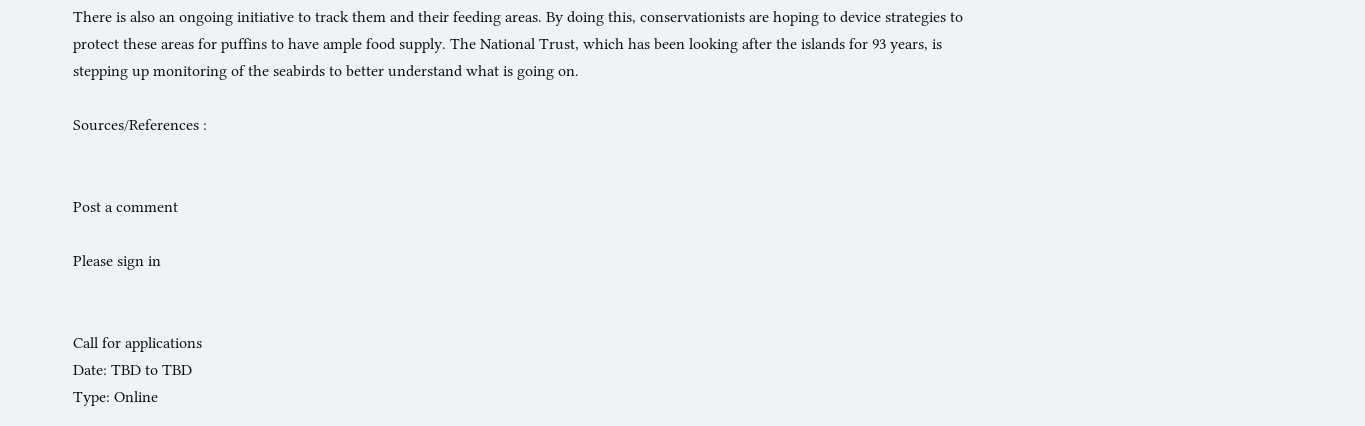There is also an ongoing initiative to track them and their feeding areas. By doing this, conservationists are hoping to device strategies to protect these areas for puffins to have ample food supply. The National Trust, which has been looking after the islands for 93 years, is stepping up monitoring of the seabirds to better understand what is going on.

Sources/References :


Post a comment

Please sign in


Call for applications
Date: TBD to TBD
Type: Online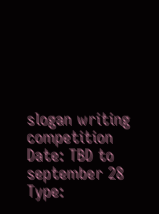slogan writing competition
Date: TBD to september 28
Type: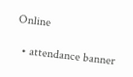Online

  • attendance banner